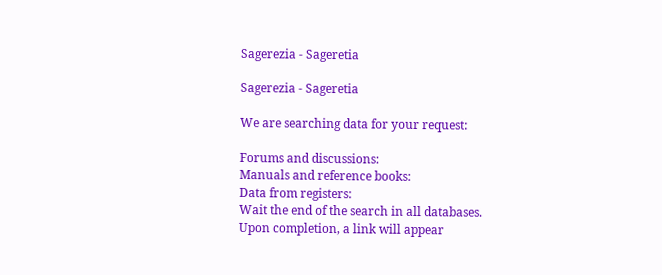Sagerezia - Sageretia

Sagerezia - Sageretia

We are searching data for your request:

Forums and discussions:
Manuals and reference books:
Data from registers:
Wait the end of the search in all databases.
Upon completion, a link will appear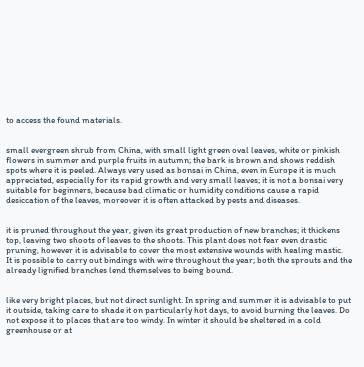to access the found materials.


small evergreen shrub from China, with small light green oval leaves, white or pinkish flowers in summer and purple fruits in autumn; the bark is brown and shows reddish spots where it is peeled. Always very used as bonsai in China, even in Europe it is much appreciated, especially for its rapid growth and very small leaves; it is not a bonsai very suitable for beginners, because bad climatic or humidity conditions cause a rapid desiccation of the leaves, moreover it is often attacked by pests and diseases.


it is pruned throughout the year, given its great production of new branches; it thickens top, leaving two shoots of leaves to the shoots. This plant does not fear even drastic pruning, however it is advisable to cover the most extensive wounds with healing mastic.
It is possible to carry out bindings with wire throughout the year; both the sprouts and the already lignified branches lend themselves to being bound.


like very bright places, but not direct sunlight. In spring and summer it is advisable to put it outside, taking care to shade it on particularly hot days, to avoid burning the leaves. Do not expose it to places that are too windy. In winter it should be sheltered in a cold greenhouse or at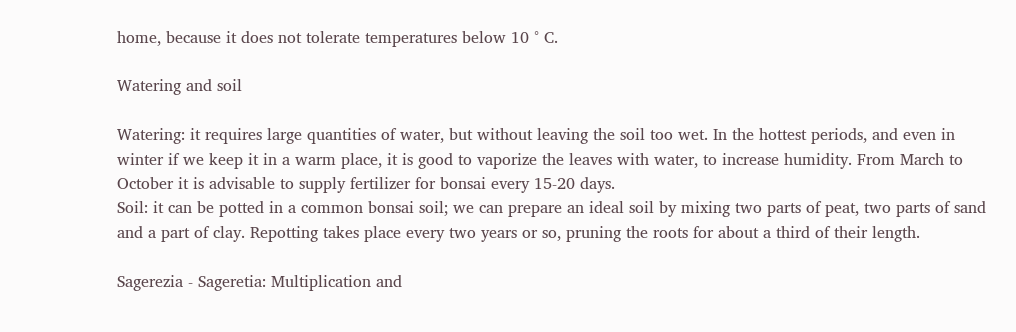home, because it does not tolerate temperatures below 10 ° C.

Watering and soil

Watering: it requires large quantities of water, but without leaving the soil too wet. In the hottest periods, and even in winter if we keep it in a warm place, it is good to vaporize the leaves with water, to increase humidity. From March to October it is advisable to supply fertilizer for bonsai every 15-20 days.
Soil: it can be potted in a common bonsai soil; we can prepare an ideal soil by mixing two parts of peat, two parts of sand and a part of clay. Repotting takes place every two years or so, pruning the roots for about a third of their length.

Sagerezia - Sageretia: Multiplication and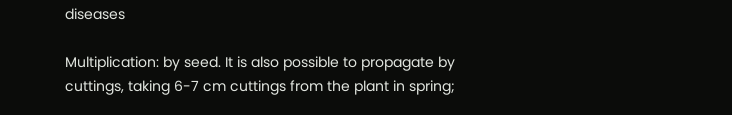diseases

Multiplication: by seed. It is also possible to propagate by cuttings, taking 6-7 cm cuttings from the plant in spring;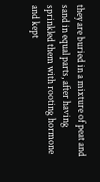they are buried in a mixture of peat and sand in equal parts, after having sprinkled them with rooting hormone and kept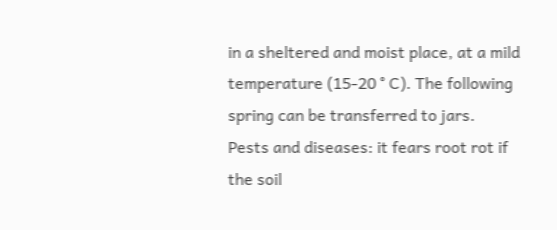in a sheltered and moist place, at a mild temperature (15-20 ° C). The following spring can be transferred to jars.
Pests and diseases: it fears root rot if the soil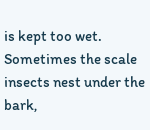is kept too wet. Sometimes the scale insects nest under the bark,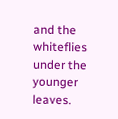and the whiteflies under the younger leaves.